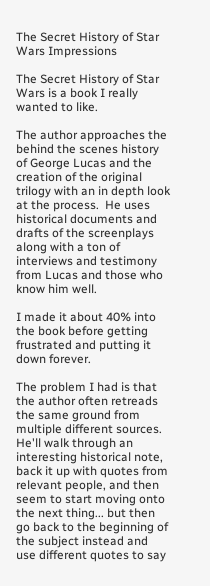The Secret History of Star Wars Impressions

The Secret History of Star Wars is a book I really wanted to like.

The author approaches the behind the scenes history of George Lucas and the creation of the original trilogy with an in depth look at the process.  He uses historical documents and drafts of the screenplays along with a ton of interviews and testimony from Lucas and those who know him well.

I made it about 40% into the book before getting frustrated and putting it down forever.

The problem I had is that the author often retreads the same ground from multiple different sources.  He'll walk through an interesting historical note, back it up with quotes from relevant people, and then seem to start moving onto the next thing... but then go back to the beginning of the subject instead and use different quotes to say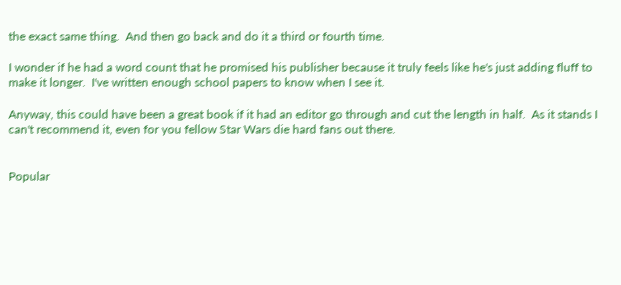the exact same thing.  And then go back and do it a third or fourth time.

I wonder if he had a word count that he promised his publisher because it truly feels like he's just adding fluff to make it longer.  I've written enough school papers to know when I see it.

Anyway, this could have been a great book if it had an editor go through and cut the length in half.  As it stands I can't recommend it, even for you fellow Star Wars die hard fans out there.


Popular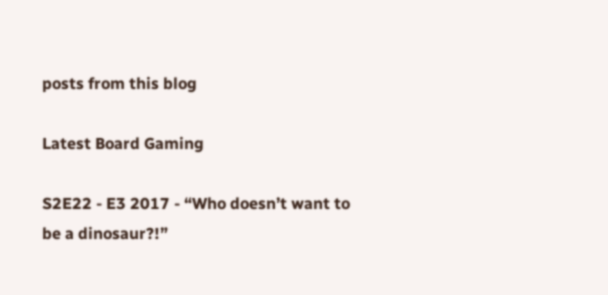posts from this blog

Latest Board Gaming

S2E22 - E3 2017 - “Who doesn’t want to be a dinosaur?!”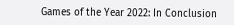Games of the Year 2022: In Conclusion